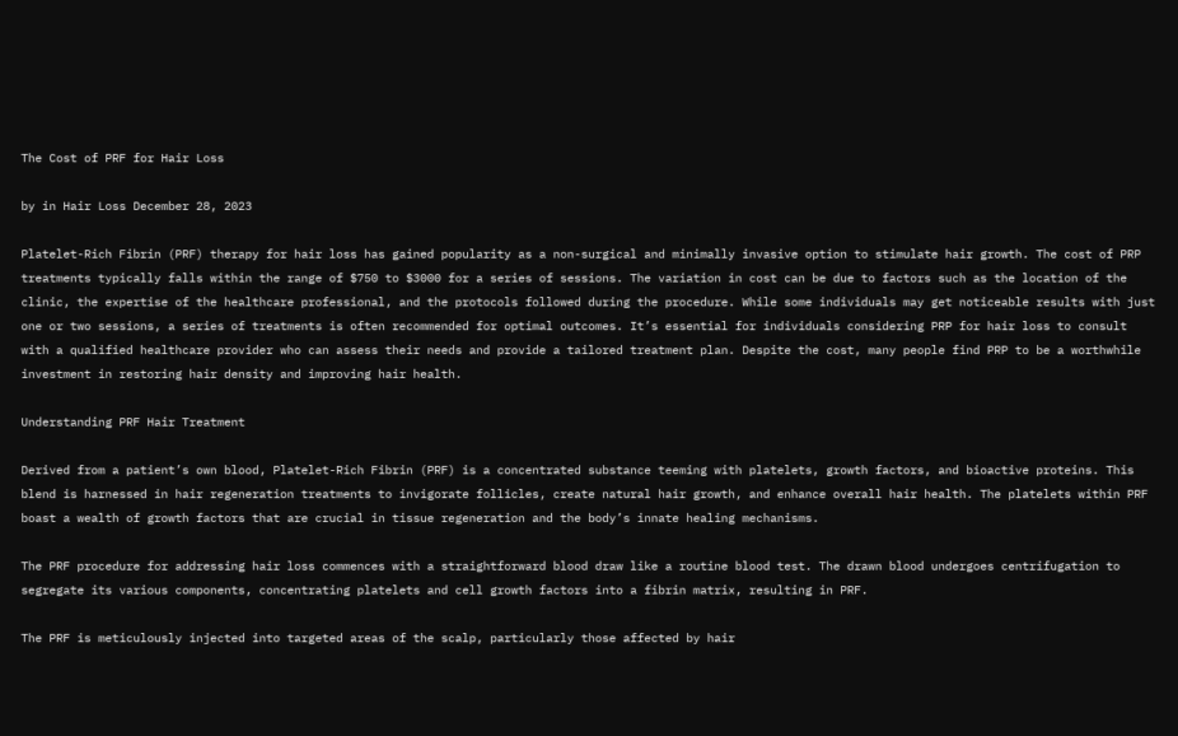The Cost of PRF for Hair Loss

by in Hair Loss December 28, 2023

Platelet-Rich Fibrin (PRF) therapy for hair loss has gained popularity as a non-surgical and minimally invasive option to stimulate hair growth. The cost of PRP treatments typically falls within the range of $750 to $3000 for a series of sessions. The variation in cost can be due to factors such as the location of the clinic, the expertise of the healthcare professional, and the protocols followed during the procedure. While some individuals may get noticeable results with just one or two sessions, a series of treatments is often recommended for optimal outcomes. It’s essential for individuals considering PRP for hair loss to consult with a qualified healthcare provider who can assess their needs and provide a tailored treatment plan. Despite the cost, many people find PRP to be a worthwhile investment in restoring hair density and improving hair health.

Understanding PRF Hair Treatment

Derived from a patient’s own blood, Platelet-Rich Fibrin (PRF) is a concentrated substance teeming with platelets, growth factors, and bioactive proteins. This blend is harnessed in hair regeneration treatments to invigorate follicles, create natural hair growth, and enhance overall hair health. The platelets within PRF boast a wealth of growth factors that are crucial in tissue regeneration and the body’s innate healing mechanisms.

The PRF procedure for addressing hair loss commences with a straightforward blood draw like a routine blood test. The drawn blood undergoes centrifugation to segregate its various components, concentrating platelets and cell growth factors into a fibrin matrix, resulting in PRF.

The PRF is meticulously injected into targeted areas of the scalp, particularly those affected by hair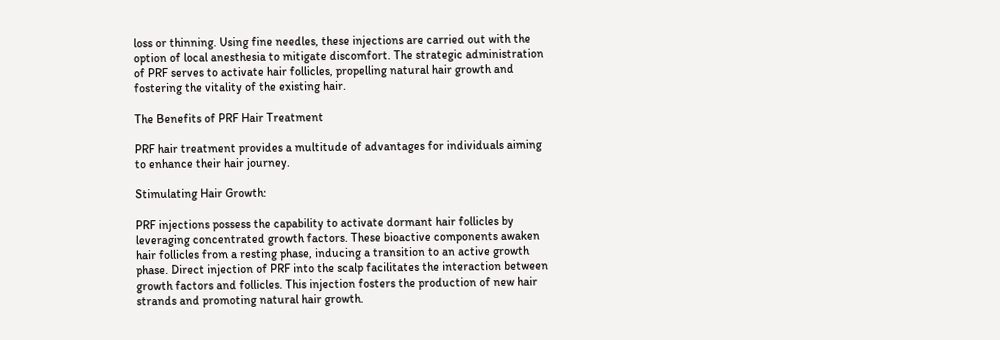loss or thinning. Using fine needles, these injections are carried out with the option of local anesthesia to mitigate discomfort. The strategic administration of PRF serves to activate hair follicles, propelling natural hair growth and fostering the vitality of the existing hair.

The Benefits of PRF Hair Treatment

PRF hair treatment provides a multitude of advantages for individuals aiming to enhance their hair journey.

Stimulating Hair Growth:

PRF injections possess the capability to activate dormant hair follicles by leveraging concentrated growth factors. These bioactive components awaken hair follicles from a resting phase, inducing a transition to an active growth phase. Direct injection of PRF into the scalp facilitates the interaction between growth factors and follicles. This injection fosters the production of new hair strands and promoting natural hair growth.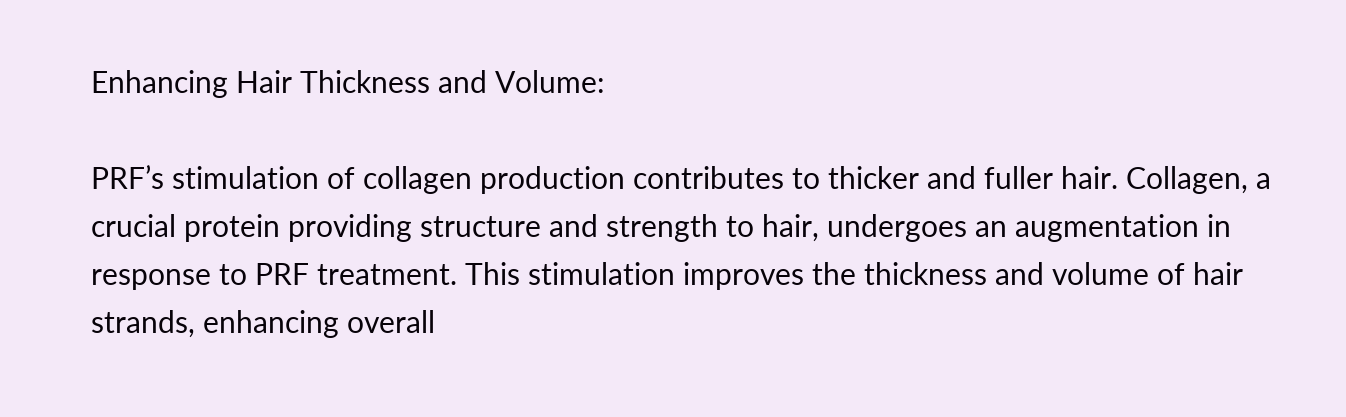Enhancing Hair Thickness and Volume:

PRF’s stimulation of collagen production contributes to thicker and fuller hair. Collagen, a crucial protein providing structure and strength to hair, undergoes an augmentation in response to PRF treatment. This stimulation improves the thickness and volume of hair strands, enhancing overall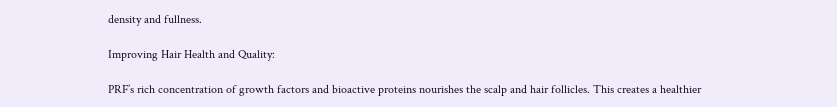density and fullness.

Improving Hair Health and Quality:

PRF’s rich concentration of growth factors and bioactive proteins nourishes the scalp and hair follicles. This creates a healthier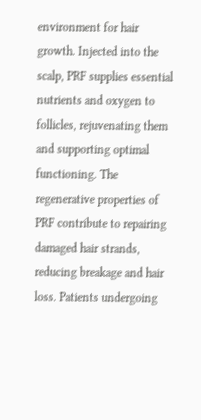environment for hair growth. Injected into the scalp, PRF supplies essential nutrients and oxygen to follicles, rejuvenating them and supporting optimal functioning. The regenerative properties of PRF contribute to repairing damaged hair strands, reducing breakage and hair loss. Patients undergoing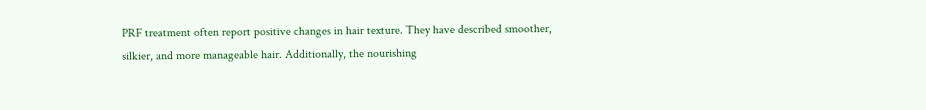PRF treatment often report positive changes in hair texture. They have described smoother, silkier, and more manageable hair. Additionally, the nourishing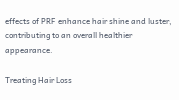effects of PRF enhance hair shine and luster, contributing to an overall healthier appearance.

Treating Hair Loss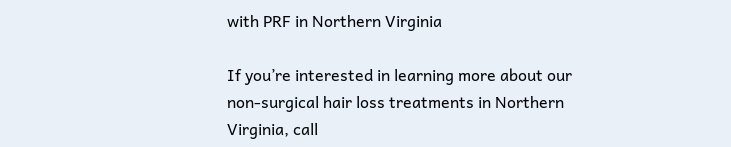with PRF in Northern Virginia

If you’re interested in learning more about our non-surgical hair loss treatments in Northern Virginia, call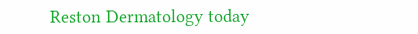Reston Dermatology today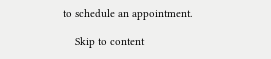to schedule an appointment.

    Skip to content